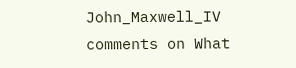John_Maxwell_IV comments on What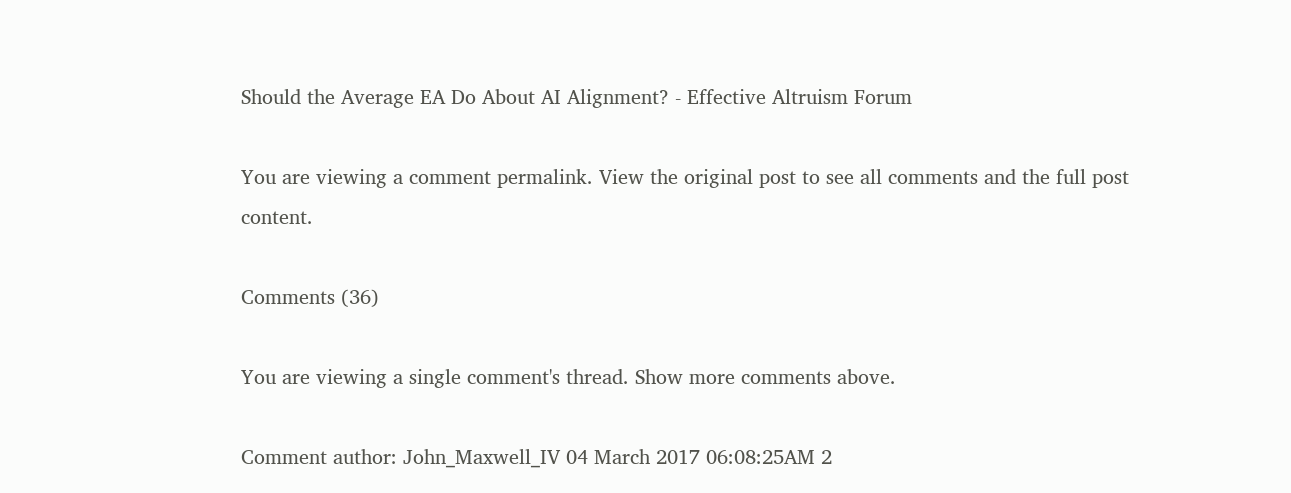Should the Average EA Do About AI Alignment? - Effective Altruism Forum

You are viewing a comment permalink. View the original post to see all comments and the full post content.

Comments (36)

You are viewing a single comment's thread. Show more comments above.

Comment author: John_Maxwell_IV 04 March 2017 06:08:25AM 2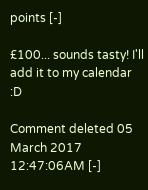points [-]

£100... sounds tasty! I'll add it to my calendar :D

Comment deleted 05 March 2017 12:47:06AM [-]